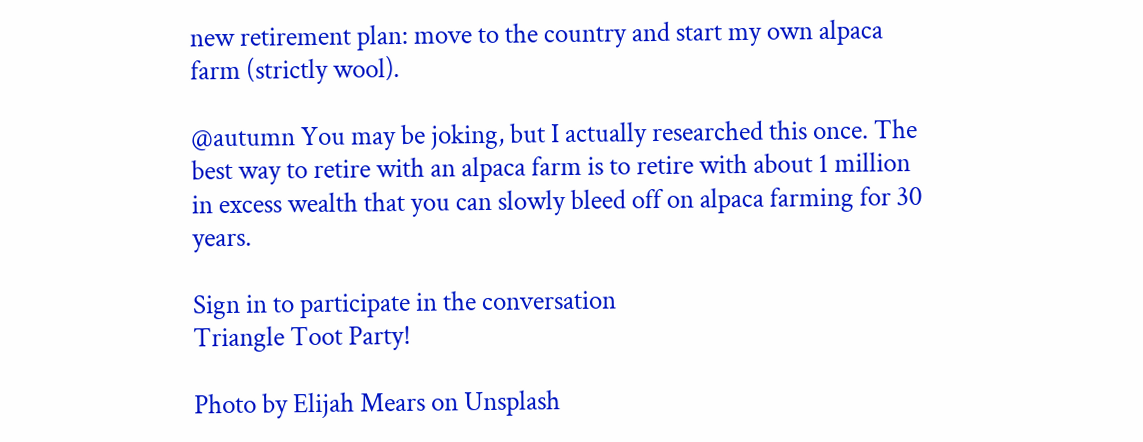new retirement plan: move to the country and start my own alpaca farm (strictly wool).

@autumn You may be joking, but I actually researched this once. The best way to retire with an alpaca farm is to retire with about 1 million in excess wealth that you can slowly bleed off on alpaca farming for 30 years.

Sign in to participate in the conversation
Triangle Toot Party!

Photo by Elijah Mears on Unsplash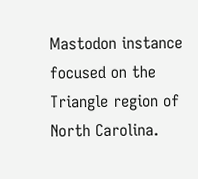Mastodon instance focused on the Triangle region of North Carolina.